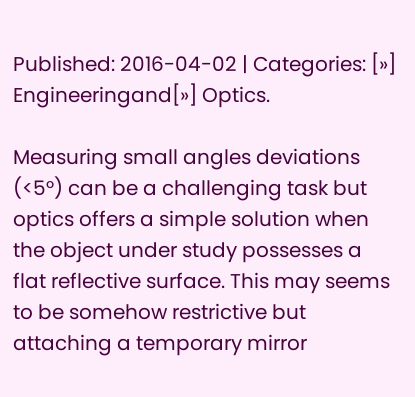Published: 2016-04-02 | Categories: [»] Engineeringand[»] Optics.

Measuring small angles deviations (<5°) can be a challenging task but optics offers a simple solution when the object under study possesses a flat reflective surface. This may seems to be somehow restrictive but attaching a temporary mirror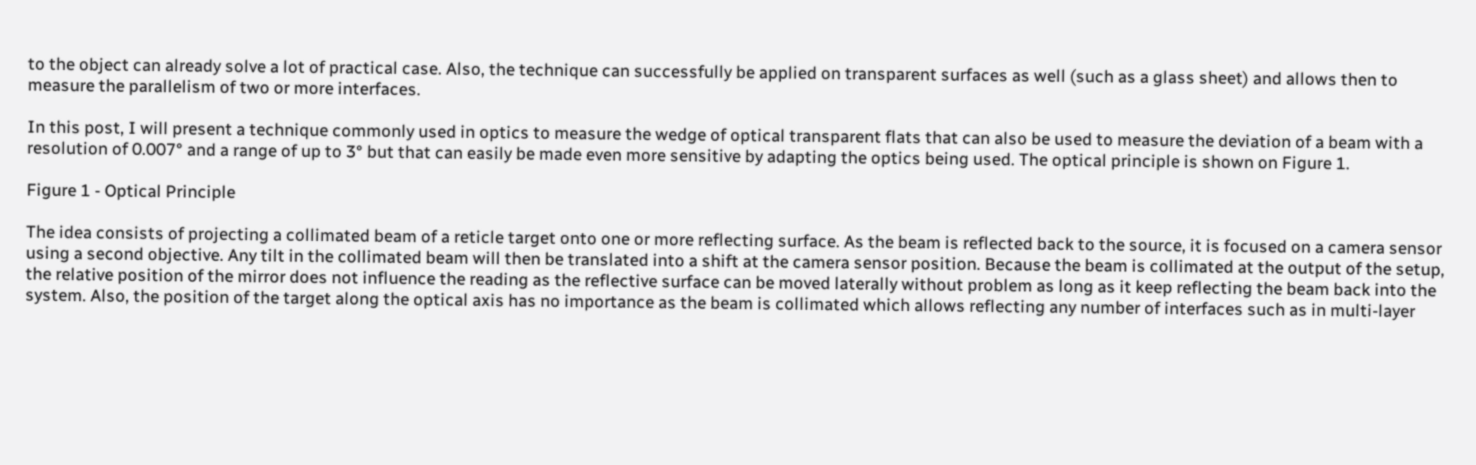to the object can already solve a lot of practical case. Also, the technique can successfully be applied on transparent surfaces as well (such as a glass sheet) and allows then to measure the parallelism of two or more interfaces.

In this post, I will present a technique commonly used in optics to measure the wedge of optical transparent flats that can also be used to measure the deviation of a beam with a resolution of 0.007° and a range of up to 3° but that can easily be made even more sensitive by adapting the optics being used. The optical principle is shown on Figure 1.

Figure 1 - Optical Principle

The idea consists of projecting a collimated beam of a reticle target onto one or more reflecting surface. As the beam is reflected back to the source, it is focused on a camera sensor using a second objective. Any tilt in the collimated beam will then be translated into a shift at the camera sensor position. Because the beam is collimated at the output of the setup, the relative position of the mirror does not influence the reading as the reflective surface can be moved laterally without problem as long as it keep reflecting the beam back into the system. Also, the position of the target along the optical axis has no importance as the beam is collimated which allows reflecting any number of interfaces such as in multi-layer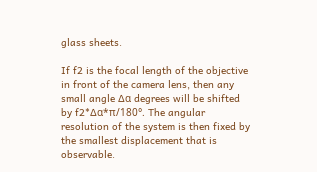glass sheets.

If f2 is the focal length of the objective in front of the camera lens, then any small angle ∆α degrees will be shifted by f2*∆α*π/180°. The angular resolution of the system is then fixed by the smallest displacement that is observable.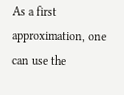As a first approximation, one can use the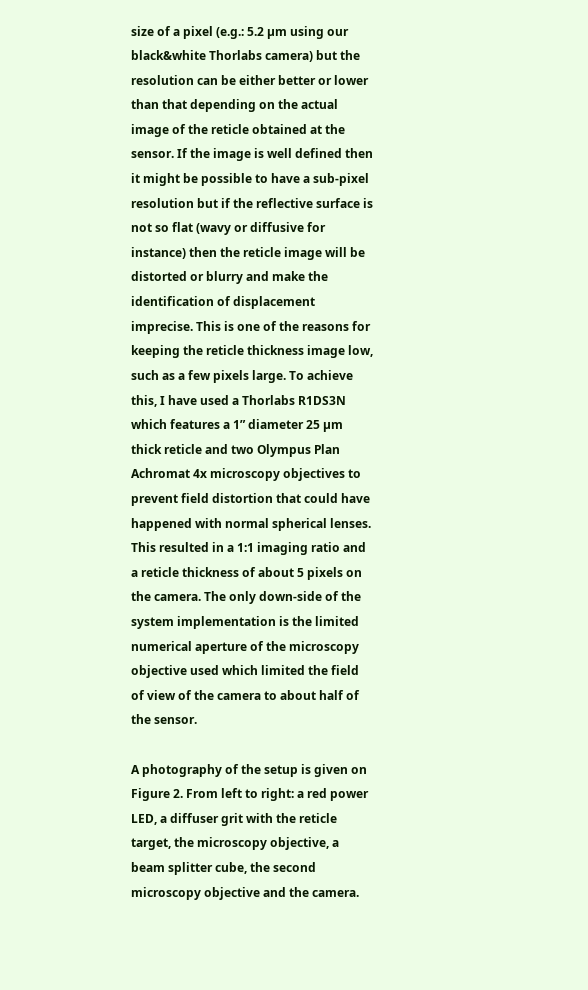size of a pixel (e.g.: 5.2 µm using our black&white Thorlabs camera) but the resolution can be either better or lower than that depending on the actual image of the reticle obtained at the sensor. If the image is well defined then it might be possible to have a sub-pixel resolution but if the reflective surface is not so flat (wavy or diffusive for instance) then the reticle image will be distorted or blurry and make the identification of displacement imprecise. This is one of the reasons for keeping the reticle thickness image low, such as a few pixels large. To achieve this, I have used a Thorlabs R1DS3N which features a 1” diameter 25 µm thick reticle and two Olympus Plan Achromat 4x microscopy objectives to prevent field distortion that could have happened with normal spherical lenses. This resulted in a 1:1 imaging ratio and a reticle thickness of about 5 pixels on the camera. The only down-side of the system implementation is the limited numerical aperture of the microscopy objective used which limited the field of view of the camera to about half of the sensor.

A photography of the setup is given on Figure 2. From left to right: a red power LED, a diffuser grit with the reticle target, the microscopy objective, a beam splitter cube, the second microscopy objective and the camera.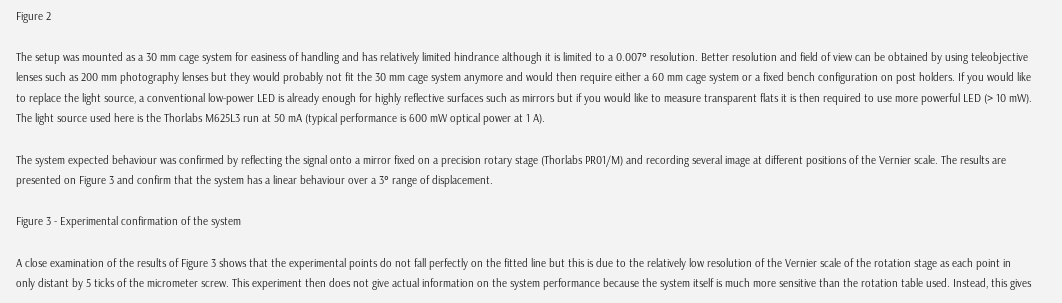Figure 2

The setup was mounted as a 30 mm cage system for easiness of handling and has relatively limited hindrance although it is limited to a 0.007° resolution. Better resolution and field of view can be obtained by using teleobjective lenses such as 200 mm photography lenses but they would probably not fit the 30 mm cage system anymore and would then require either a 60 mm cage system or a fixed bench configuration on post holders. If you would like to replace the light source, a conventional low-power LED is already enough for highly reflective surfaces such as mirrors but if you would like to measure transparent flats it is then required to use more powerful LED (> 10 mW). The light source used here is the Thorlabs M625L3 run at 50 mA (typical performance is 600 mW optical power at 1 A).

The system expected behaviour was confirmed by reflecting the signal onto a mirror fixed on a precision rotary stage (Thorlabs PR01/M) and recording several image at different positions of the Vernier scale. The results are presented on Figure 3 and confirm that the system has a linear behaviour over a 3° range of displacement.

Figure 3 - Experimental confirmation of the system

A close examination of the results of Figure 3 shows that the experimental points do not fall perfectly on the fitted line but this is due to the relatively low resolution of the Vernier scale of the rotation stage as each point in only distant by 5 ticks of the micrometer screw. This experiment then does not give actual information on the system performance because the system itself is much more sensitive than the rotation table used. Instead, this gives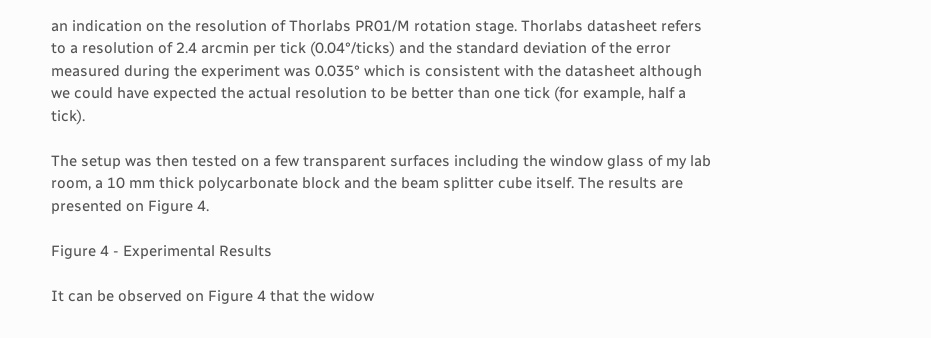an indication on the resolution of Thorlabs PR01/M rotation stage. Thorlabs datasheet refers to a resolution of 2.4 arcmin per tick (0.04°/ticks) and the standard deviation of the error measured during the experiment was 0.035° which is consistent with the datasheet although we could have expected the actual resolution to be better than one tick (for example, half a tick).

The setup was then tested on a few transparent surfaces including the window glass of my lab room, a 10 mm thick polycarbonate block and the beam splitter cube itself. The results are presented on Figure 4.

Figure 4 - Experimental Results

It can be observed on Figure 4 that the widow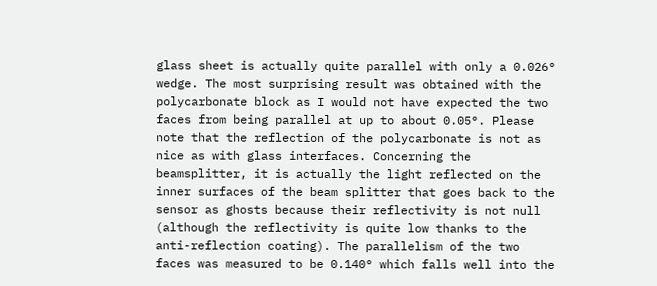glass sheet is actually quite parallel with only a 0.026° wedge. The most surprising result was obtained with the polycarbonate block as I would not have expected the two faces from being parallel at up to about 0.05°. Please note that the reflection of the polycarbonate is not as nice as with glass interfaces. Concerning the beamsplitter, it is actually the light reflected on the inner surfaces of the beam splitter that goes back to the sensor as ghosts because their reflectivity is not null (although the reflectivity is quite low thanks to the anti-reflection coating). The parallelism of the two faces was measured to be 0.140° which falls well into the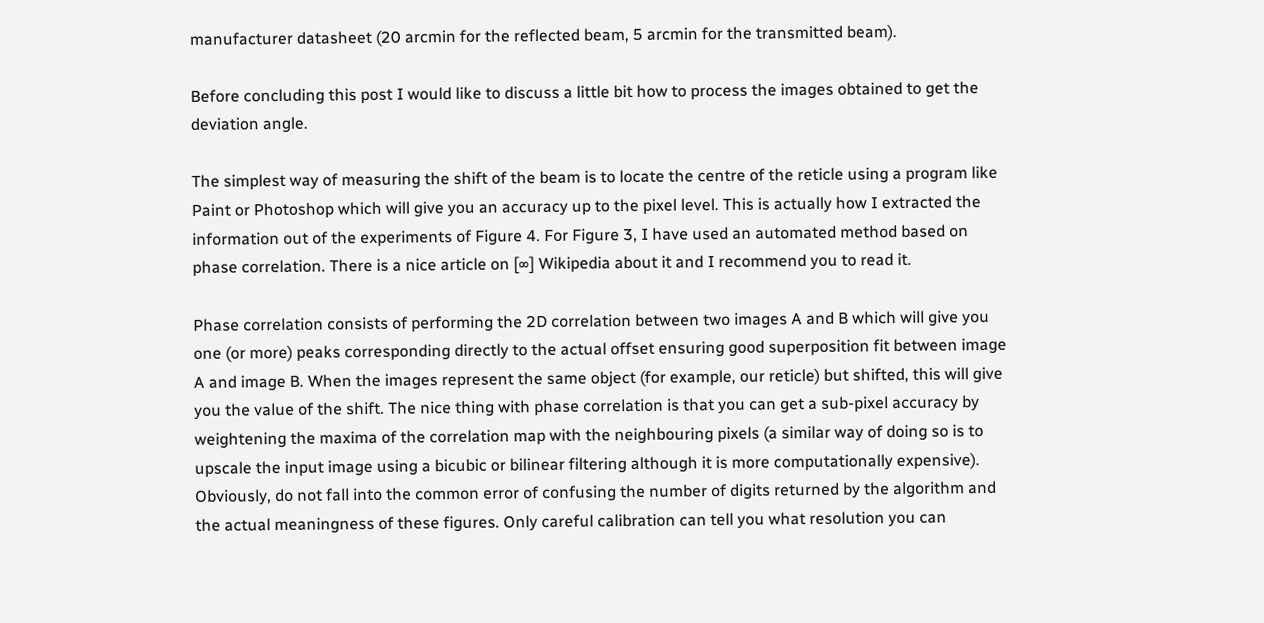manufacturer datasheet (20 arcmin for the reflected beam, 5 arcmin for the transmitted beam).

Before concluding this post I would like to discuss a little bit how to process the images obtained to get the deviation angle.

The simplest way of measuring the shift of the beam is to locate the centre of the reticle using a program like Paint or Photoshop which will give you an accuracy up to the pixel level. This is actually how I extracted the information out of the experiments of Figure 4. For Figure 3, I have used an automated method based on phase correlation. There is a nice article on [∞] Wikipedia about it and I recommend you to read it.

Phase correlation consists of performing the 2D correlation between two images A and B which will give you one (or more) peaks corresponding directly to the actual offset ensuring good superposition fit between image A and image B. When the images represent the same object (for example, our reticle) but shifted, this will give you the value of the shift. The nice thing with phase correlation is that you can get a sub-pixel accuracy by weightening the maxima of the correlation map with the neighbouring pixels (a similar way of doing so is to upscale the input image using a bicubic or bilinear filtering although it is more computationally expensive). Obviously, do not fall into the common error of confusing the number of digits returned by the algorithm and the actual meaningness of these figures. Only careful calibration can tell you what resolution you can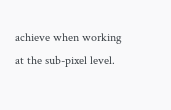achieve when working at the sub-pixel level.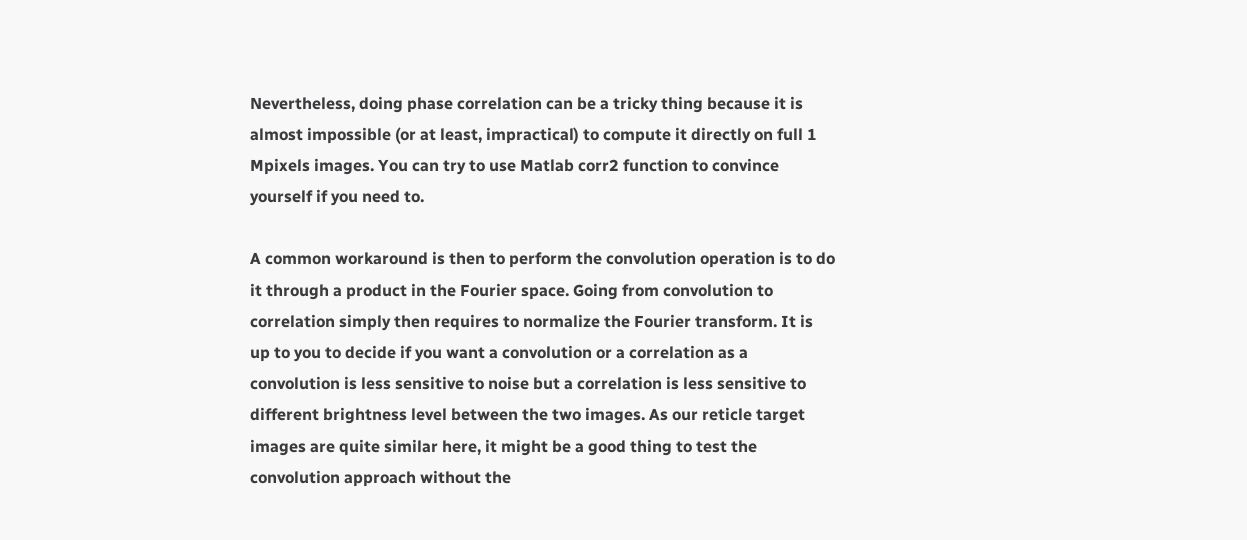Nevertheless, doing phase correlation can be a tricky thing because it is almost impossible (or at least, impractical) to compute it directly on full 1 Mpixels images. You can try to use Matlab corr2 function to convince yourself if you need to.

A common workaround is then to perform the convolution operation is to do it through a product in the Fourier space. Going from convolution to correlation simply then requires to normalize the Fourier transform. It is up to you to decide if you want a convolution or a correlation as a convolution is less sensitive to noise but a correlation is less sensitive to different brightness level between the two images. As our reticle target images are quite similar here, it might be a good thing to test the convolution approach without the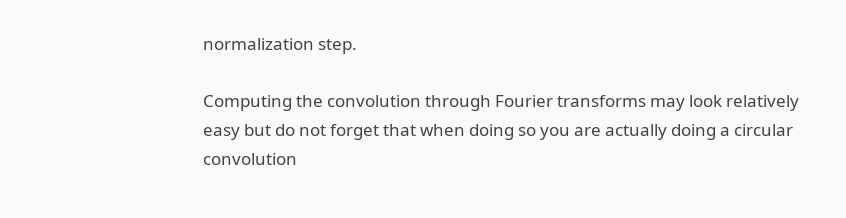normalization step.

Computing the convolution through Fourier transforms may look relatively easy but do not forget that when doing so you are actually doing a circular convolution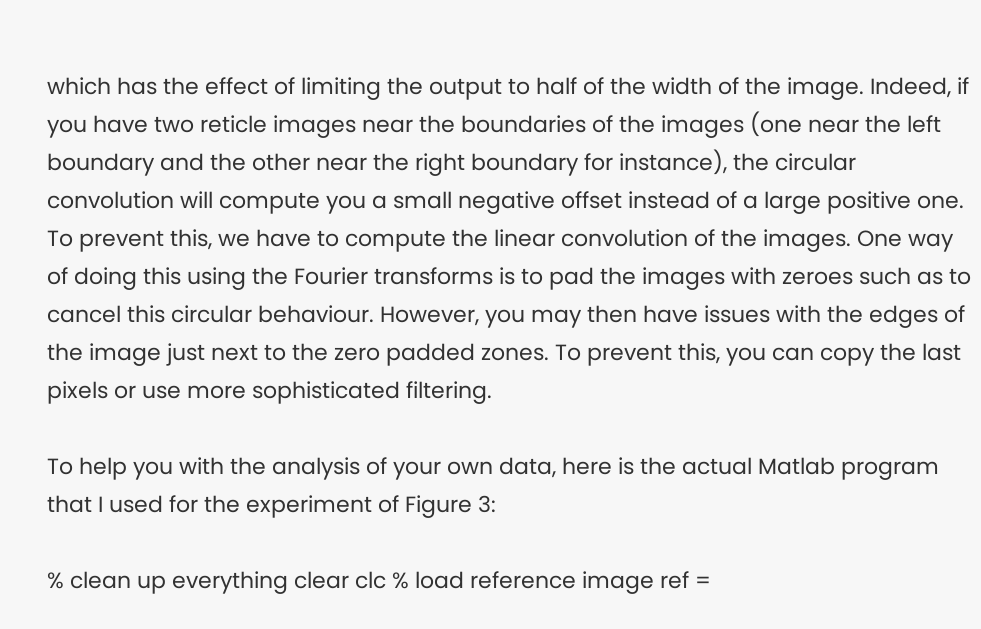which has the effect of limiting the output to half of the width of the image. Indeed, if you have two reticle images near the boundaries of the images (one near the left boundary and the other near the right boundary for instance), the circular convolution will compute you a small negative offset instead of a large positive one. To prevent this, we have to compute the linear convolution of the images. One way of doing this using the Fourier transforms is to pad the images with zeroes such as to cancel this circular behaviour. However, you may then have issues with the edges of the image just next to the zero padded zones. To prevent this, you can copy the last pixels or use more sophisticated filtering.

To help you with the analysis of your own data, here is the actual Matlab program that I used for the experiment of Figure 3:

% clean up everything clear clc % load reference image ref =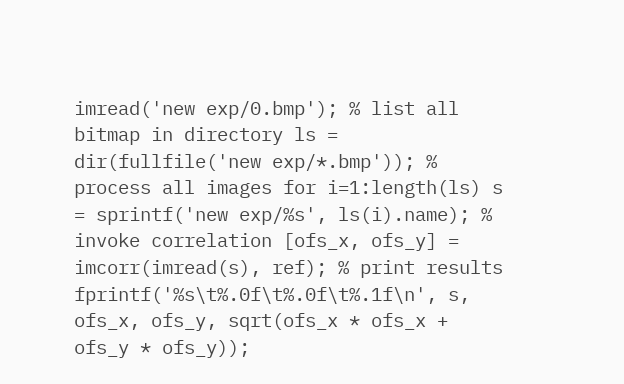imread('new exp/0.bmp'); % list all bitmap in directory ls = dir(fullfile('new exp/*.bmp')); % process all images for i=1:length(ls) s = sprintf('new exp/%s', ls(i).name); % invoke correlation [ofs_x, ofs_y] = imcorr(imread(s), ref); % print results fprintf('%s\t%.0f\t%.0f\t%.1f\n', s, ofs_x, ofs_y, sqrt(ofs_x * ofs_x + ofs_y * ofs_y));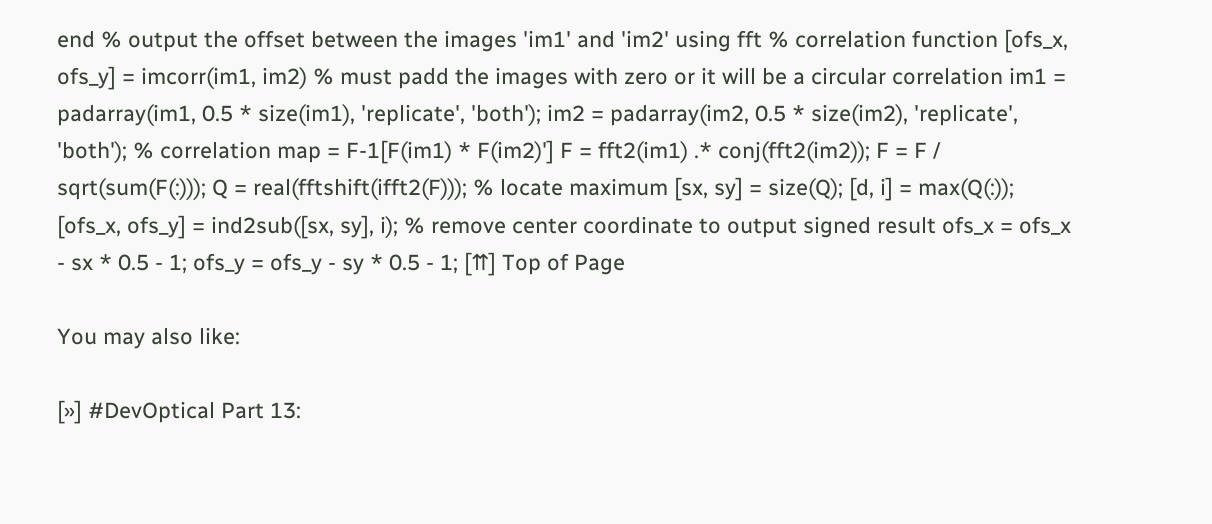end % output the offset between the images 'im1' and 'im2' using fft % correlation function [ofs_x, ofs_y] = imcorr(im1, im2) % must padd the images with zero or it will be a circular correlation im1 = padarray(im1, 0.5 * size(im1), 'replicate', 'both'); im2 = padarray(im2, 0.5 * size(im2), 'replicate', 'both'); % correlation map = F-1[F(im1) * F(im2)'] F = fft2(im1) .* conj(fft2(im2)); F = F / sqrt(sum(F(:))); Q = real(fftshift(ifft2(F))); % locate maximum [sx, sy] = size(Q); [d, i] = max(Q(:)); [ofs_x, ofs_y] = ind2sub([sx, sy], i); % remove center coordinate to output signed result ofs_x = ofs_x - sx * 0.5 - 1; ofs_y = ofs_y - sy * 0.5 - 1; [⇈] Top of Page

You may also like:

[»] #DevOptical Part 13: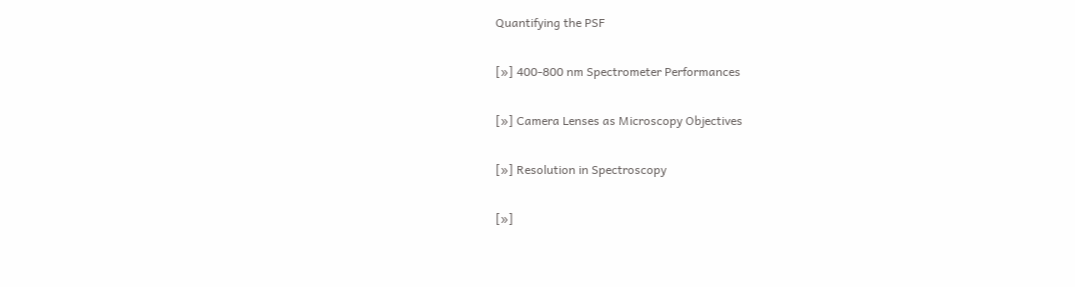Quantifying the PSF

[»] 400-800 nm Spectrometer Performances

[»] Camera Lenses as Microscopy Objectives

[»] Resolution in Spectroscopy

[»]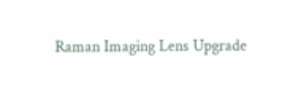Raman Imaging Lens Upgrade